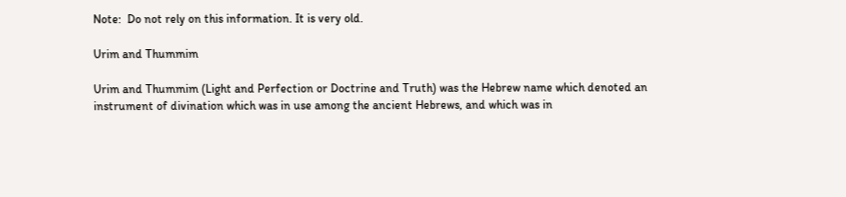Note:  Do not rely on this information. It is very old.

Urim and Thummim

Urim and Thummim (Light and Perfection or Doctrine and Truth) was the Hebrew name which denoted an instrument of divination which was in use among the ancient Hebrews, and which was in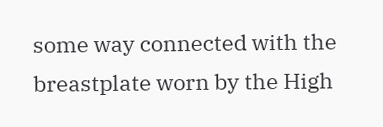some way connected with the breastplate worn by the High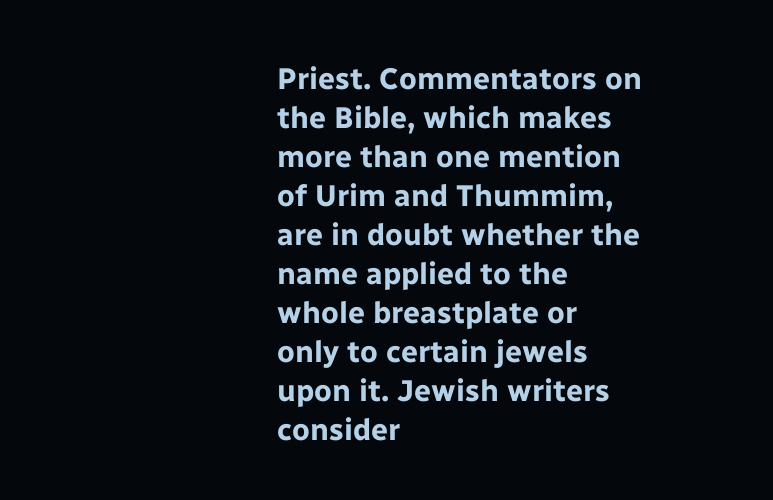Priest. Commentators on the Bible, which makes more than one mention of Urim and Thummim, are in doubt whether the name applied to the whole breastplate or only to certain jewels upon it. Jewish writers consider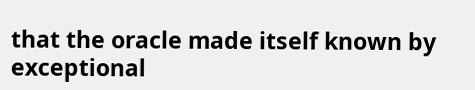that the oracle made itself known by exceptional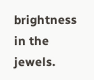brightness in the jewels.